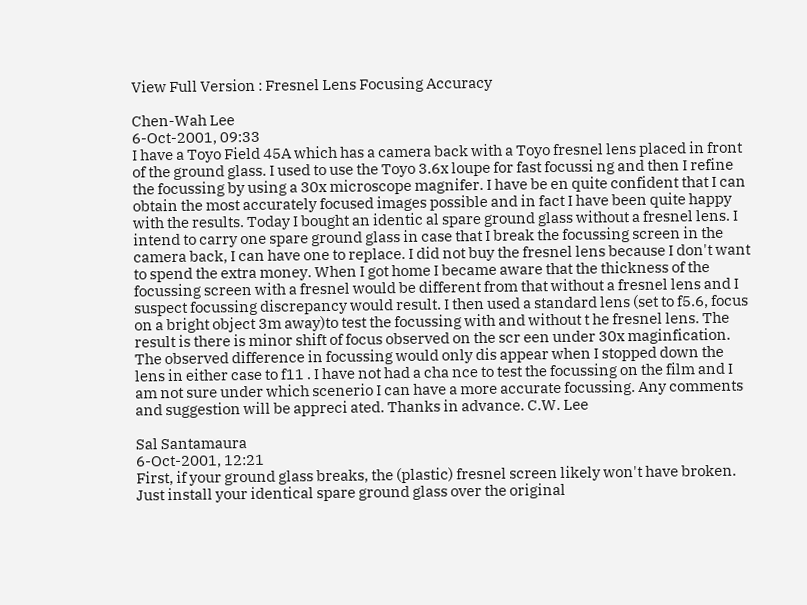View Full Version : Fresnel Lens Focusing Accuracy

Chen-Wah Lee
6-Oct-2001, 09:33
I have a Toyo Field 45A which has a camera back with a Toyo fresnel lens placed in front of the ground glass. I used to use the Toyo 3.6x loupe for fast focussi ng and then I refine the focussing by using a 30x microscope magnifer. I have be en quite confident that I can obtain the most accurately focused images possible and in fact I have been quite happy with the results. Today I bought an identic al spare ground glass without a fresnel lens. I intend to carry one spare ground glass in case that I break the focussing screen in the camera back, I can have one to replace. I did not buy the fresnel lens because I don't want to spend the extra money. When I got home I became aware that the thickness of the focussing screen with a fresnel would be different from that without a fresnel lens and I suspect focussing discrepancy would result. I then used a standard lens (set to f5.6, focus on a bright object 3m away)to test the focussing with and without t he fresnel lens. The result is there is minor shift of focus observed on the scr een under 30x maginfication. The observed difference in focussing would only dis appear when I stopped down the lens in either case to f11 . I have not had a cha nce to test the focussing on the film and I am not sure under which scenerio I can have a more accurate focussing. Any comments and suggestion will be appreci ated. Thanks in advance. C.W. Lee

Sal Santamaura
6-Oct-2001, 12:21
First, if your ground glass breaks, the (plastic) fresnel screen likely won't have broken. Just install your identical spare ground glass over the original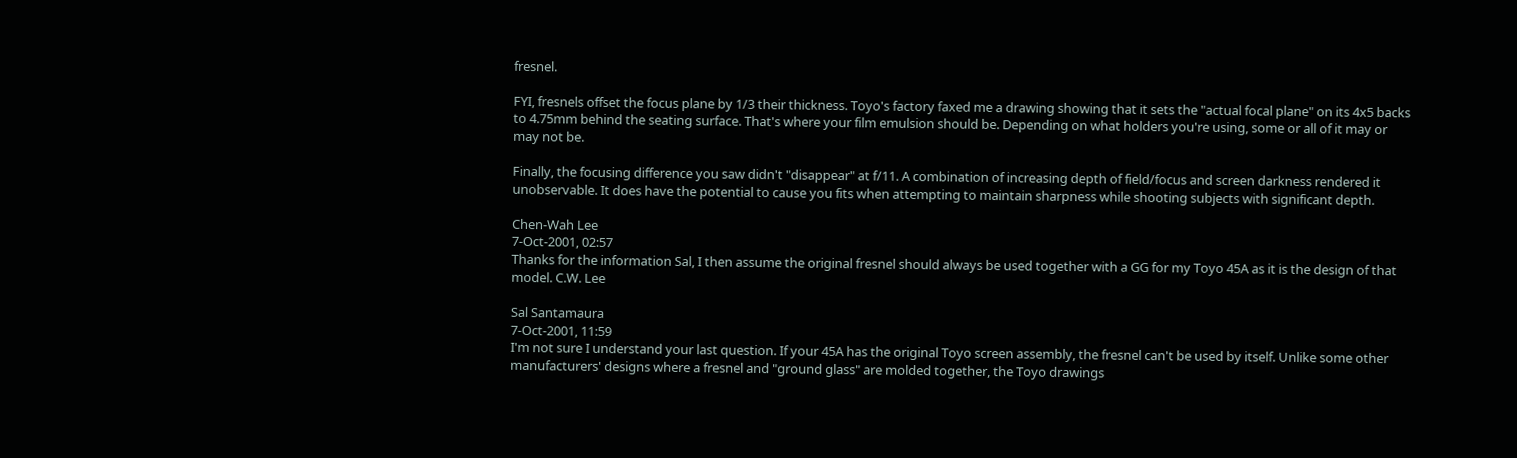fresnel.

FYI, fresnels offset the focus plane by 1/3 their thickness. Toyo's factory faxed me a drawing showing that it sets the "actual focal plane" on its 4x5 backs to 4.75mm behind the seating surface. That's where your film emulsion should be. Depending on what holders you're using, some or all of it may or may not be.

Finally, the focusing difference you saw didn't "disappear" at f/11. A combination of increasing depth of field/focus and screen darkness rendered it unobservable. It does have the potential to cause you fits when attempting to maintain sharpness while shooting subjects with significant depth.

Chen-Wah Lee
7-Oct-2001, 02:57
Thanks for the information Sal, I then assume the original fresnel should always be used together with a GG for my Toyo 45A as it is the design of that model. C.W. Lee

Sal Santamaura
7-Oct-2001, 11:59
I'm not sure I understand your last question. If your 45A has the original Toyo screen assembly, the fresnel can't be used by itself. Unlike some other manufacturers' designs where a fresnel and "ground glass" are molded together, the Toyo drawings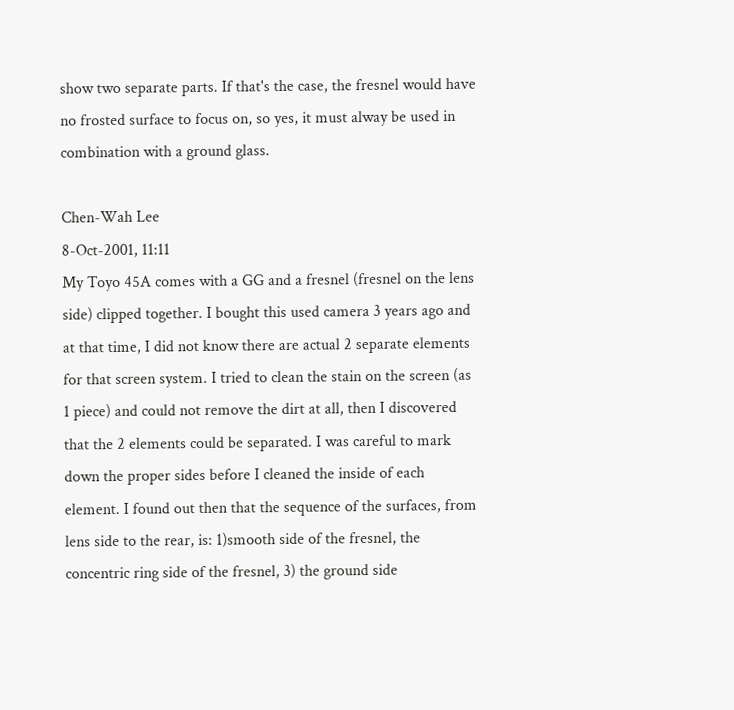show two separate parts. If that's the case, the fresnel would have no frosted surface to focus on, so yes, it must alway be used in combination with a ground glass.

Chen-Wah Lee
8-Oct-2001, 11:11
My Toyo 45A comes with a GG and a fresnel (fresnel on the lens side) clipped together. I bought this used camera 3 years ago and at that time, I did not know there are actual 2 separate elements for that screen system. I tried to clean the stain on the screen (as 1 piece) and could not remove the dirt at all, then I discovered that the 2 elements could be separated. I was careful to mark down the proper sides before I cleaned the inside of each element. I found out then that the sequence of the surfaces, from lens side to the rear, is: 1)smooth side of the fresnel, the concentric ring side of the fresnel, 3) the ground side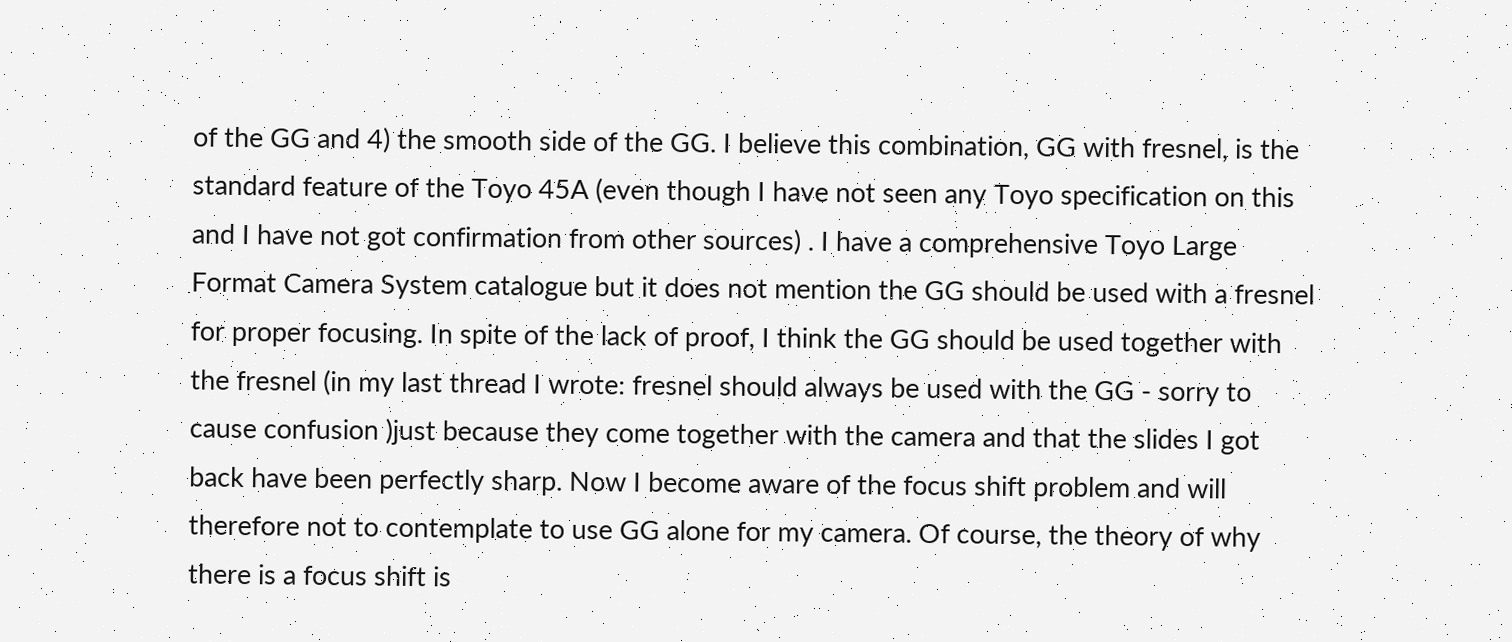of the GG and 4) the smooth side of the GG. I believe this combination, GG with fresnel, is the standard feature of the Toyo 45A (even though I have not seen any Toyo specification on this and I have not got confirmation from other sources) . I have a comprehensive Toyo Large Format Camera System catalogue but it does not mention the GG should be used with a fresnel for proper focusing. In spite of the lack of proof, I think the GG should be used together with the fresnel (in my last thread I wrote: fresnel should always be used with the GG - sorry to cause confusion )just because they come together with the camera and that the slides I got back have been perfectly sharp. Now I become aware of the focus shift problem and will therefore not to contemplate to use GG alone for my camera. Of course, the theory of why there is a focus shift is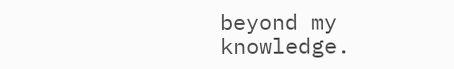beyond my knowledge.